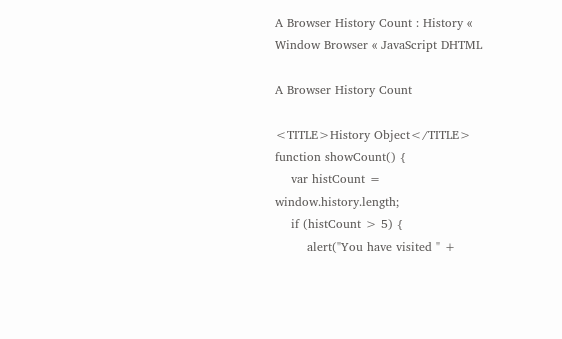A Browser History Count : History « Window Browser « JavaScript DHTML

A Browser History Count

<TITLE>History Object</TITLE>
function showCount() {
    var histCount = window.history.length;
    if (histCount > 5) {
        alert("You have visited " +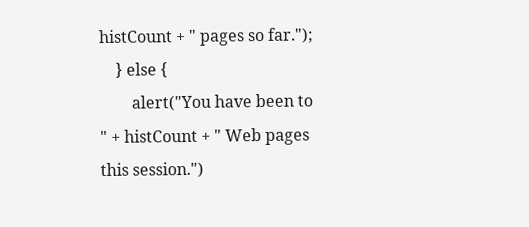histCount + " pages so far.");
    } else {
        alert("You have been to " + histCount + " Web pages this session.")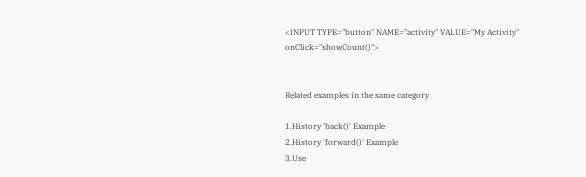<INPUT TYPE="button" NAME="activity" VALUE="My Activity" onClick="showCount()">


Related examples in the same category

1.History 'back()' Example
2.History 'forward()' Example
3.Use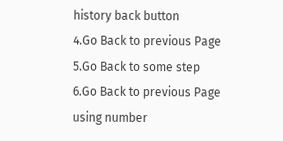history back button
4.Go Back to previous Page
5.Go Back to some step
6.Go Back to previous Page using number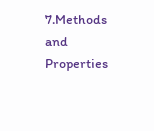7.Methods and Properties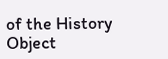of the History Object